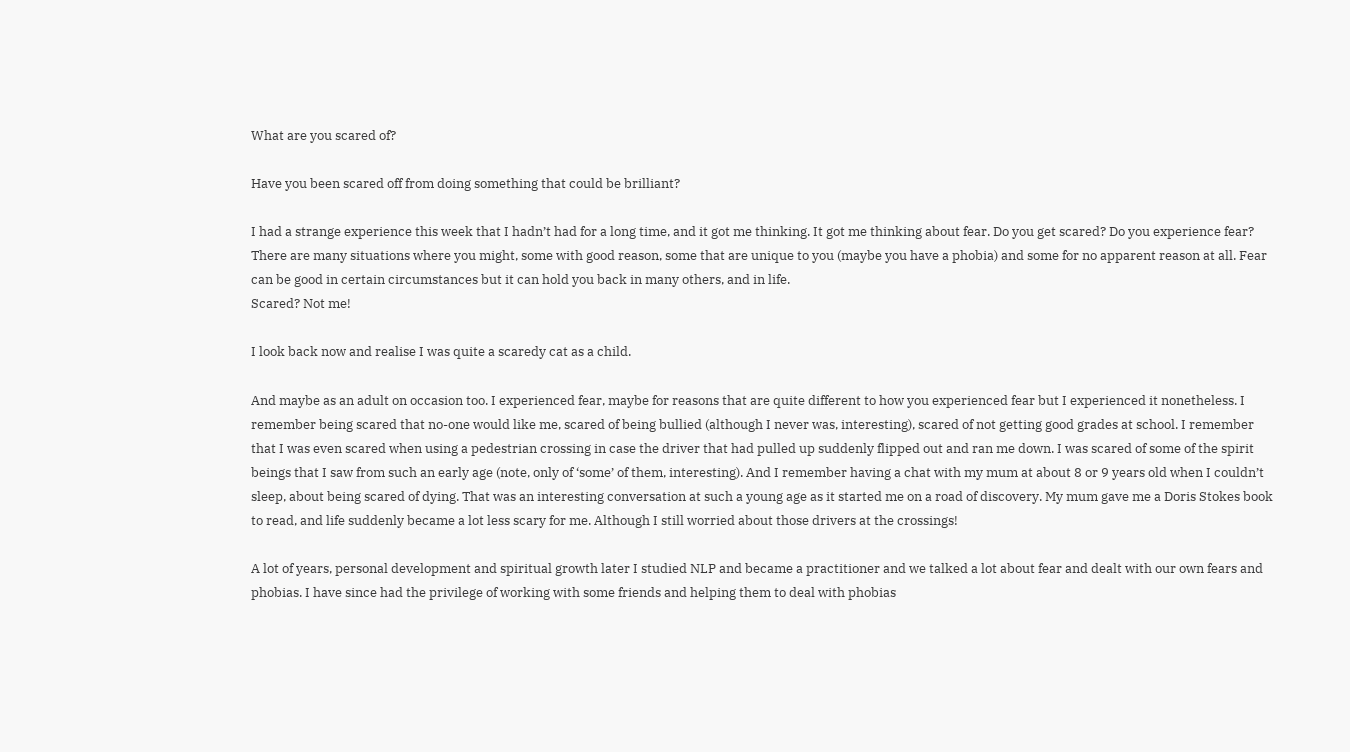What are you scared of?

Have you been scared off from doing something that could be brilliant?

I had a strange experience this week that I hadn’t had for a long time, and it got me thinking. It got me thinking about fear. Do you get scared? Do you experience fear? There are many situations where you might, some with good reason, some that are unique to you (maybe you have a phobia) and some for no apparent reason at all. Fear can be good in certain circumstances but it can hold you back in many others, and in life.
Scared? Not me!

I look back now and realise I was quite a scaredy cat as a child.

And maybe as an adult on occasion too. I experienced fear, maybe for reasons that are quite different to how you experienced fear but I experienced it nonetheless. I remember being scared that no-one would like me, scared of being bullied (although I never was, interesting), scared of not getting good grades at school. I remember that I was even scared when using a pedestrian crossing in case the driver that had pulled up suddenly flipped out and ran me down. I was scared of some of the spirit beings that I saw from such an early age (note, only of ‘some’ of them, interesting). And I remember having a chat with my mum at about 8 or 9 years old when I couldn’t sleep, about being scared of dying. That was an interesting conversation at such a young age as it started me on a road of discovery. My mum gave me a Doris Stokes book to read, and life suddenly became a lot less scary for me. Although I still worried about those drivers at the crossings!

A lot of years, personal development and spiritual growth later I studied NLP and became a practitioner and we talked a lot about fear and dealt with our own fears and phobias. I have since had the privilege of working with some friends and helping them to deal with phobias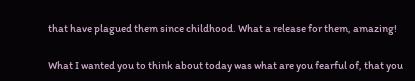that have plagued them since childhood. What a release for them, amazing!

What I wanted you to think about today was what are you fearful of, that you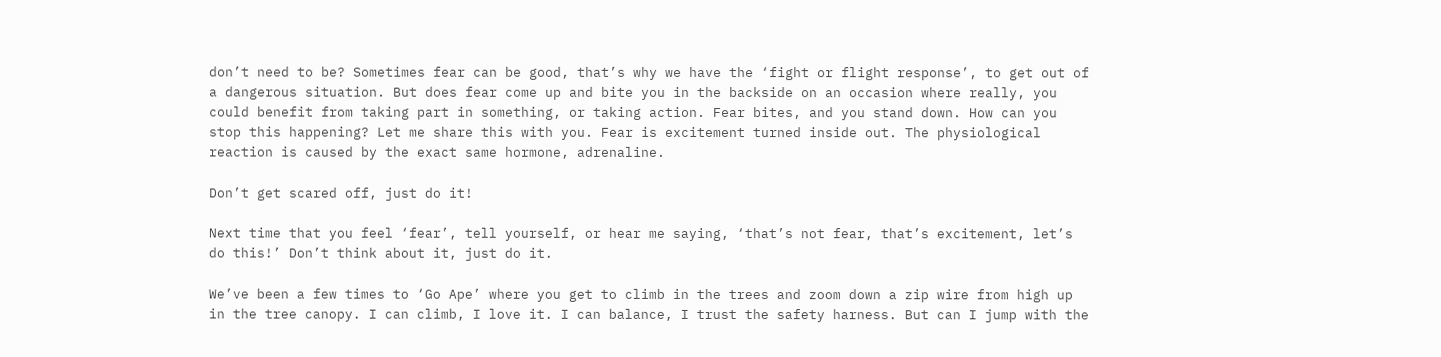don’t need to be? Sometimes fear can be good, that’s why we have the ‘fight or flight response’, to get out of a dangerous situation. But does fear come up and bite you in the backside on an occasion where really, you could benefit from taking part in something, or taking action. Fear bites, and you stand down. How can you stop this happening? Let me share this with you. Fear is excitement turned inside out. The physiological reaction is caused by the exact same hormone, adrenaline.

Don’t get scared off, just do it!

Next time that you feel ‘fear’, tell yourself, or hear me saying, ‘that’s not fear, that’s excitement, let’s do this!’ Don’t think about it, just do it.

We’ve been a few times to ‘Go Ape’ where you get to climb in the trees and zoom down a zip wire from high up in the tree canopy. I can climb, I love it. I can balance, I trust the safety harness. But can I jump with the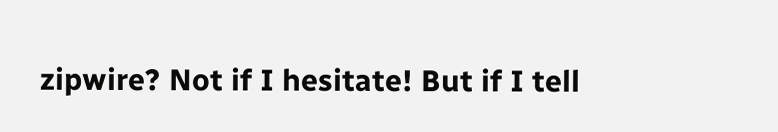zipwire? Not if I hesitate! But if I tell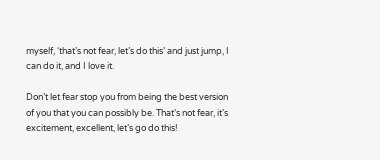myself, ‘that’s not fear, let’s do this’ and just jump, I can do it, and I love it.

Don’t let fear stop you from being the best version of you that you can possibly be. That’s not fear, it’s excitement, excellent, let’s go do this!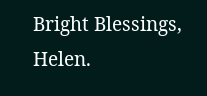Bright Blessings, Helen.